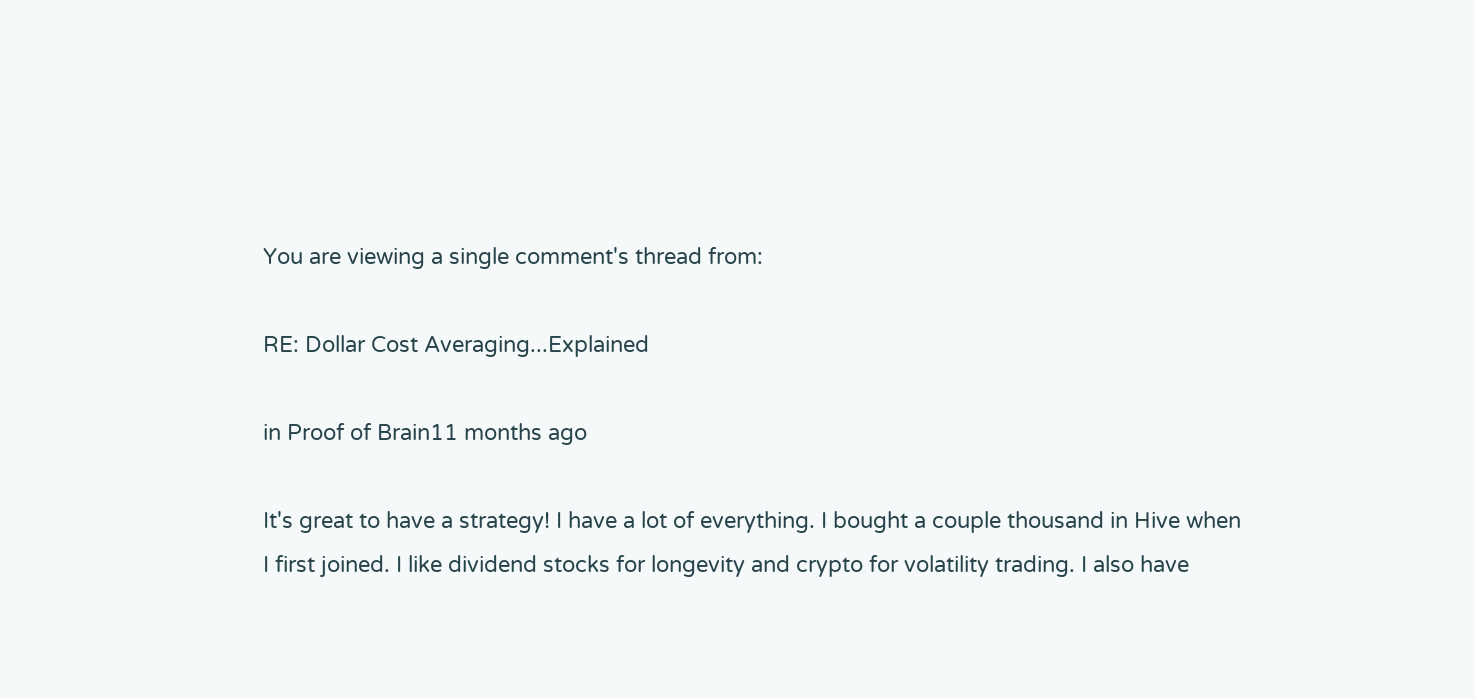You are viewing a single comment's thread from:

RE: Dollar Cost Averaging...Explained

in Proof of Brain11 months ago

It's great to have a strategy! I have a lot of everything. I bought a couple thousand in Hive when I first joined. I like dividend stocks for longevity and crypto for volatility trading. I also have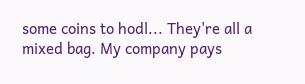some coins to hodl... They're all a mixed bag. My company pays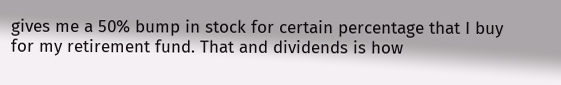gives me a 50% bump in stock for certain percentage that I buy for my retirement fund. That and dividends is how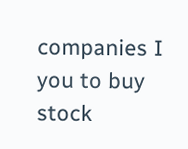companies I you to buy stock